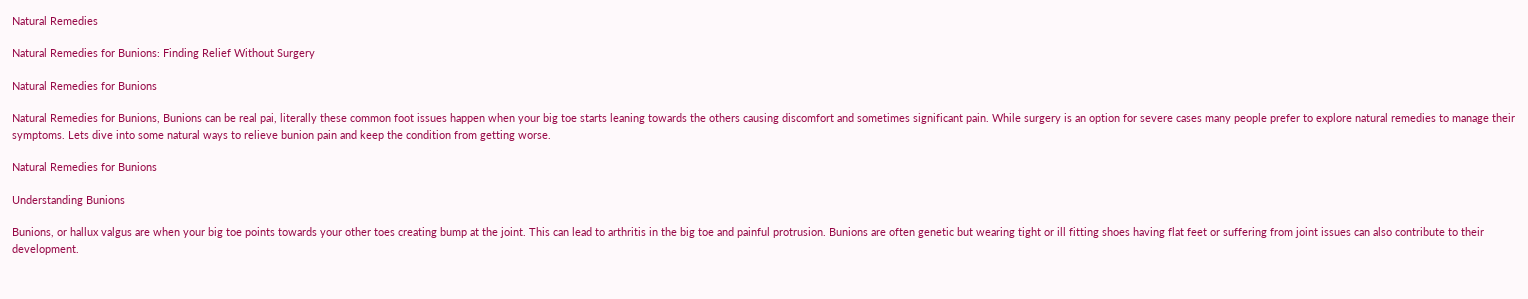Natural Remedies

Natural Remedies for Bunions: Finding Relief Without Surgery

Natural Remedies for Bunions

Natural Remedies for Bunions, Bunions can be real pai, literally these common foot issues happen when your big toe starts leaning towards the others causing discomfort and sometimes significant pain. While surgery is an option for severe cases many people prefer to explore natural remedies to manage their symptoms. Lets dive into some natural ways to relieve bunion pain and keep the condition from getting worse.

Natural Remedies for Bunions

Understanding Bunions

Bunions, or hallux valgus are when your big toe points towards your other toes creating bump at the joint. This can lead to arthritis in the big toe and painful protrusion. Bunions are often genetic but wearing tight or ill fitting shoes having flat feet or suffering from joint issues can also contribute to their development.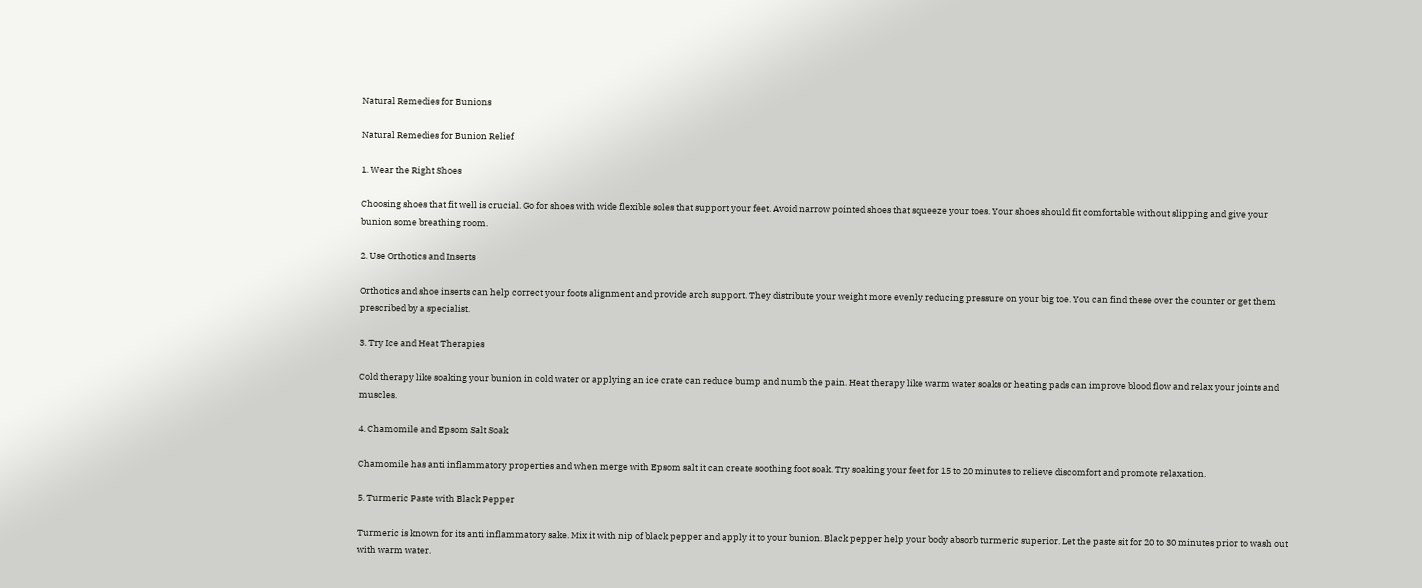Natural Remedies for Bunions

Natural Remedies for Bunion Relief

1. Wear the Right Shoes

Choosing shoes that fit well is crucial. Go for shoes with wide flexible soles that support your feet. Avoid narrow pointed shoes that squeeze your toes. Your shoes should fit comfortable without slipping and give your bunion some breathing room.

2. Use Orthotics and Inserts

Orthotics and shoe inserts can help correct your foots alignment and provide arch support. They distribute your weight more evenly reducing pressure on your big toe. You can find these over the counter or get them prescribed by a specialist.

3. Try Ice and Heat Therapies

Cold therapy like soaking your bunion in cold water or applying an ice crate can reduce bump and numb the pain. Heat therapy like warm water soaks or heating pads can improve blood flow and relax your joints and muscles.

4. Chamomile and Epsom Salt Soak

Chamomile has anti inflammatory properties and when merge with Epsom salt it can create soothing foot soak. Try soaking your feet for 15 to 20 minutes to relieve discomfort and promote relaxation.

5. Turmeric Paste with Black Pepper

Turmeric is known for its anti inflammatory sake. Mix it with nip of black pepper and apply it to your bunion. Black pepper help your body absorb turmeric superior. Let the paste sit for 20 to 30 minutes prior to wash out with warm water.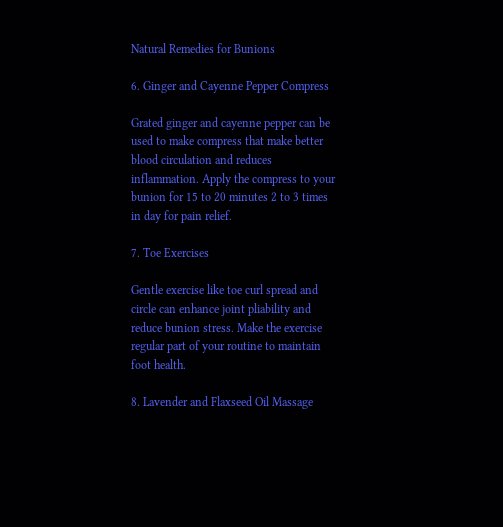Natural Remedies for Bunions

6. Ginger and Cayenne Pepper Compress

Grated ginger and cayenne pepper can be used to make compress that make better blood circulation and reduces inflammation. Apply the compress to your bunion for 15 to 20 minutes 2 to 3 times in day for pain relief.

7. Toe Exercises

Gentle exercise like toe curl spread and circle can enhance joint pliability and reduce bunion stress. Make the exercise regular part of your routine to maintain foot health.

8. Lavender and Flaxseed Oil Massage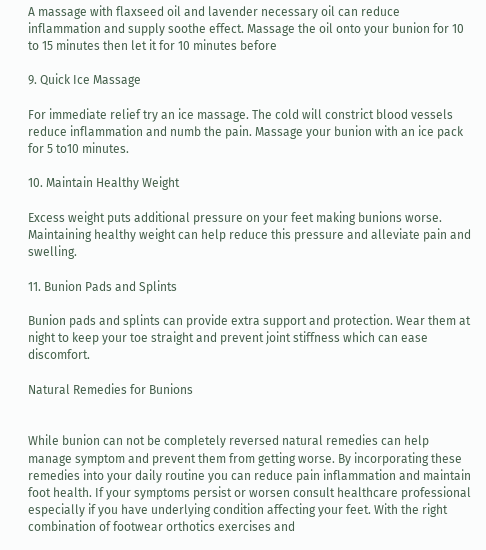A massage with flaxseed oil and lavender necessary oil can reduce inflammation and supply soothe effect. Massage the oil onto your bunion for 10 to 15 minutes then let it for 10 minutes before

9. Quick Ice Massage

For immediate relief try an ice massage. The cold will constrict blood vessels reduce inflammation and numb the pain. Massage your bunion with an ice pack for 5 to10 minutes.

10. Maintain Healthy Weight

Excess weight puts additional pressure on your feet making bunions worse. Maintaining healthy weight can help reduce this pressure and alleviate pain and swelling.

11. Bunion Pads and Splints

Bunion pads and splints can provide extra support and protection. Wear them at night to keep your toe straight and prevent joint stiffness which can ease discomfort.

Natural Remedies for Bunions


While bunion can not be completely reversed natural remedies can help manage symptom and prevent them from getting worse. By incorporating these remedies into your daily routine you can reduce pain inflammation and maintain foot health. If your symptoms persist or worsen consult healthcare professional especially if you have underlying condition affecting your feet. With the right combination of footwear orthotics exercises and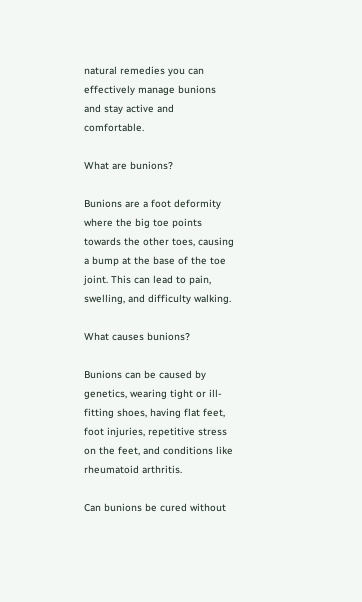natural remedies you can effectively manage bunions and stay active and comfortable.

What are bunions?

Bunions are a foot deformity where the big toe points towards the other toes, causing a bump at the base of the toe joint. This can lead to pain, swelling, and difficulty walking.

What causes bunions?

Bunions can be caused by genetics, wearing tight or ill-fitting shoes, having flat feet, foot injuries, repetitive stress on the feet, and conditions like rheumatoid arthritis.

Can bunions be cured without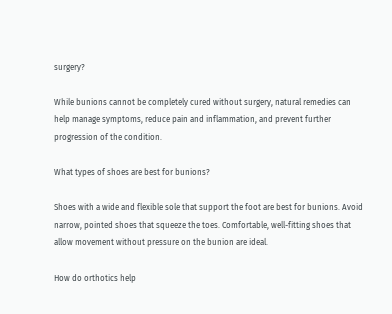surgery?

While bunions cannot be completely cured without surgery, natural remedies can help manage symptoms, reduce pain and inflammation, and prevent further progression of the condition.

What types of shoes are best for bunions?

Shoes with a wide and flexible sole that support the foot are best for bunions. Avoid narrow, pointed shoes that squeeze the toes. Comfortable, well-fitting shoes that allow movement without pressure on the bunion are ideal.

How do orthotics help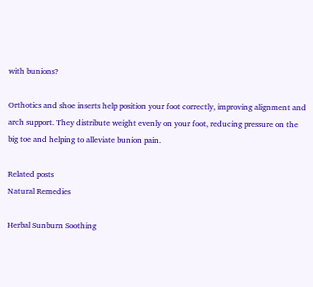with bunions?

Orthotics and shoe inserts help position your foot correctly, improving alignment and arch support. They distribute weight evenly on your foot, reducing pressure on the big toe and helping to alleviate bunion pain.

Related posts
Natural Remedies

Herbal Sunburn Soothing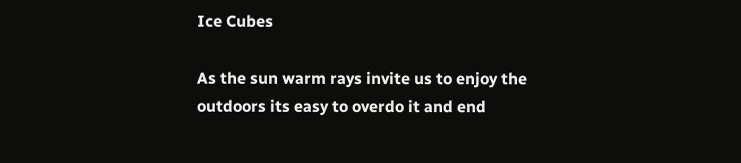Ice Cubes

As the sun warm rays invite us to enjoy the outdoors its easy to overdo it and end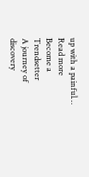up with a painful…
Read more
Become a Trendsetter
A journey of discovery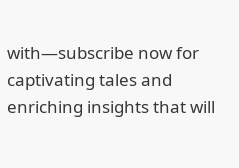with—subscribe now for captivating tales and enriching insights that will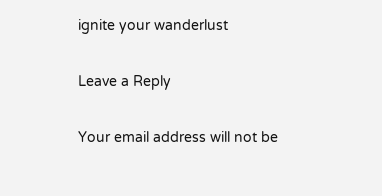ignite your wanderlust

Leave a Reply

Your email address will not be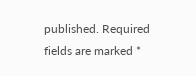published. Required fields are marked *